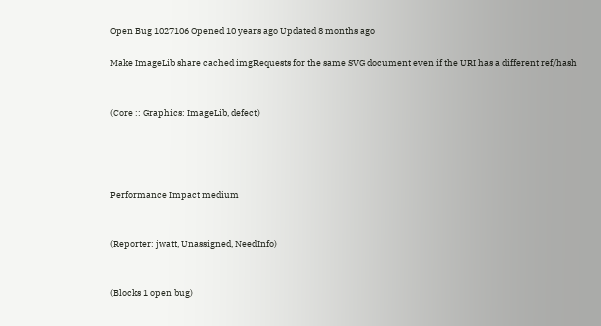Open Bug 1027106 Opened 10 years ago Updated 8 months ago

Make ImageLib share cached imgRequests for the same SVG document even if the URI has a different ref/hash


(Core :: Graphics: ImageLib, defect)




Performance Impact medium


(Reporter: jwatt, Unassigned, NeedInfo)


(Blocks 1 open bug)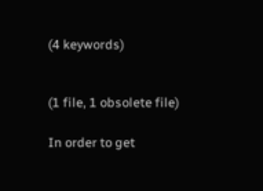(4 keywords)


(1 file, 1 obsolete file)

In order to get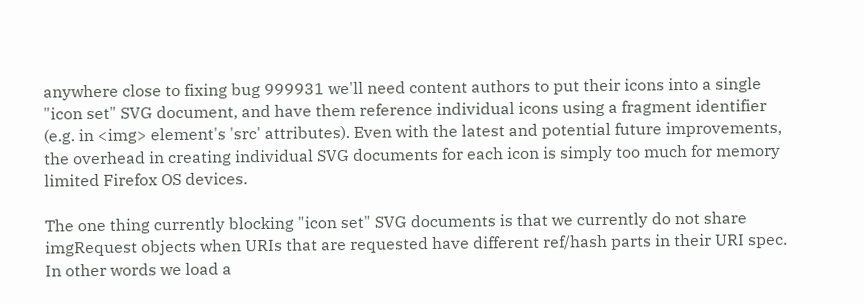anywhere close to fixing bug 999931 we'll need content authors to put their icons into a single "icon set" SVG document, and have them reference individual icons using a fragment identifier (e.g. in <img> element's 'src' attributes). Even with the latest and potential future improvements, the overhead in creating individual SVG documents for each icon is simply too much for memory limited Firefox OS devices.

The one thing currently blocking "icon set" SVG documents is that we currently do not share imgRequest objects when URIs that are requested have different ref/hash parts in their URI spec. In other words we load a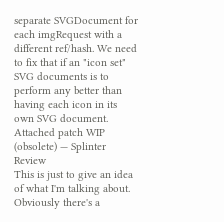separate SVGDocument for each imgRequest with a different ref/hash. We need to fix that if an "icon set" SVG documents is to perform any better than having each icon in its own SVG document.
Attached patch WIP (obsolete) — Splinter Review
This is just to give an idea of what I'm talking about. Obviously there's a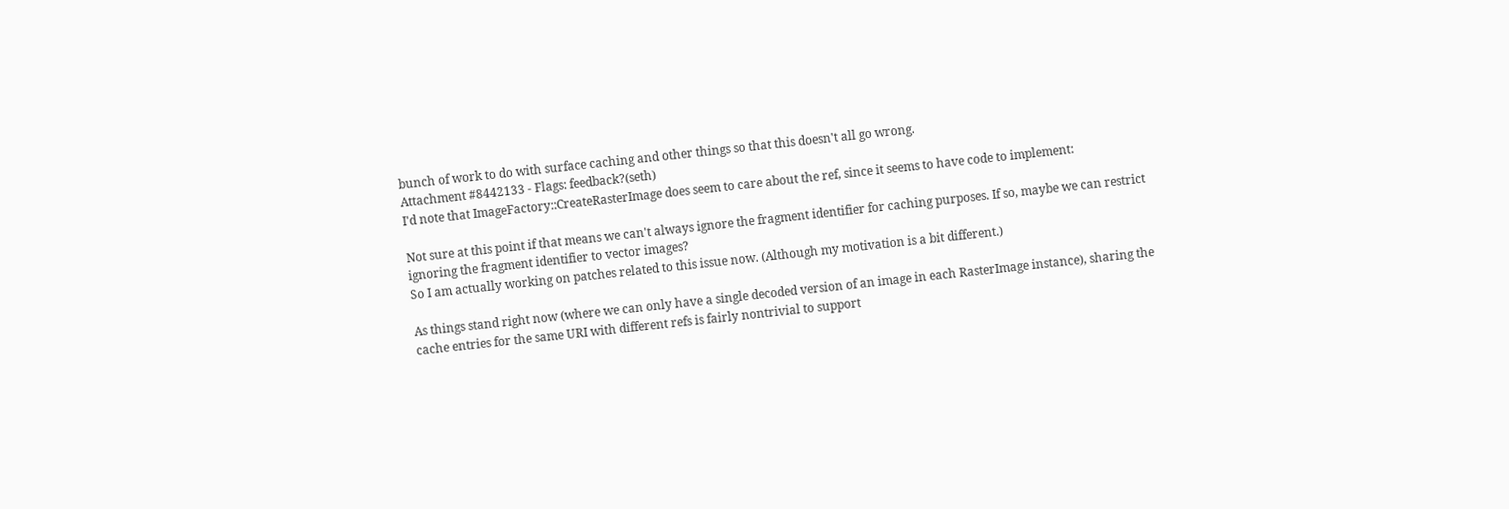bunch of work to do with surface caching and other things so that this doesn't all go wrong.
Attachment #8442133 - Flags: feedback?(seth)
I'd note that ImageFactory::CreateRasterImage does seem to care about the ref, since it seems to have code to implement:

Not sure at this point if that means we can't always ignore the fragment identifier for caching purposes. If so, maybe we can restrict ignoring the fragment identifier to vector images?
So I am actually working on patches related to this issue now. (Although my motivation is a bit different.)

As things stand right now (where we can only have a single decoded version of an image in each RasterImage instance), sharing the cache entries for the same URI with different refs is fairly nontrivial to support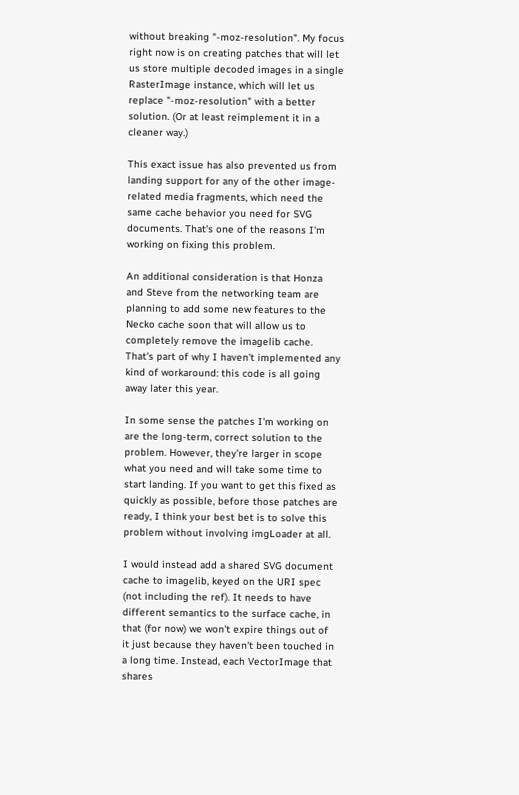without breaking "-moz-resolution". My focus right now is on creating patches that will let us store multiple decoded images in a single RasterImage instance, which will let us replace "-moz-resolution" with a better solution. (Or at least reimplement it in a cleaner way.)

This exact issue has also prevented us from landing support for any of the other image-related media fragments, which need the same cache behavior you need for SVG documents. That's one of the reasons I'm working on fixing this problem.

An additional consideration is that Honza and Steve from the networking team are planning to add some new features to the Necko cache soon that will allow us to completely remove the imagelib cache. That's part of why I haven't implemented any kind of workaround: this code is all going away later this year.

In some sense the patches I'm working on are the long-term, correct solution to the problem. However, they're larger in scope what you need and will take some time to start landing. If you want to get this fixed as quickly as possible, before those patches are ready, I think your best bet is to solve this problem without involving imgLoader at all.

I would instead add a shared SVG document cache to imagelib, keyed on the URI spec (not including the ref). It needs to have different semantics to the surface cache, in that (for now) we won't expire things out of it just because they haven't been touched in a long time. Instead, each VectorImage that shares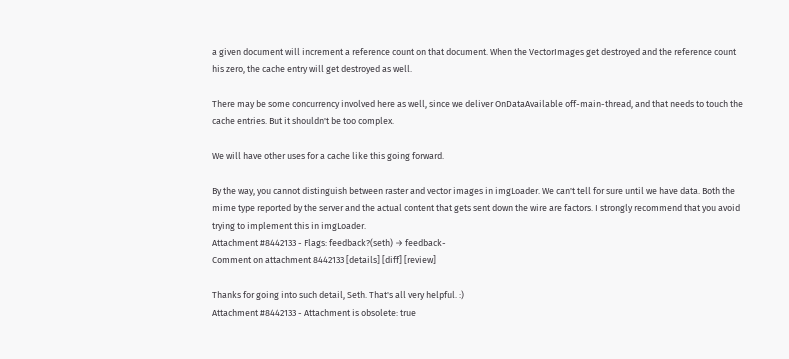a given document will increment a reference count on that document. When the VectorImages get destroyed and the reference count his zero, the cache entry will get destroyed as well.

There may be some concurrency involved here as well, since we deliver OnDataAvailable off-main-thread, and that needs to touch the cache entries. But it shouldn't be too complex.

We will have other uses for a cache like this going forward.

By the way, you cannot distinguish between raster and vector images in imgLoader. We can't tell for sure until we have data. Both the mime type reported by the server and the actual content that gets sent down the wire are factors. I strongly recommend that you avoid trying to implement this in imgLoader.
Attachment #8442133 - Flags: feedback?(seth) → feedback-
Comment on attachment 8442133 [details] [diff] [review]

Thanks for going into such detail, Seth. That's all very helpful. :)
Attachment #8442133 - Attachment is obsolete: true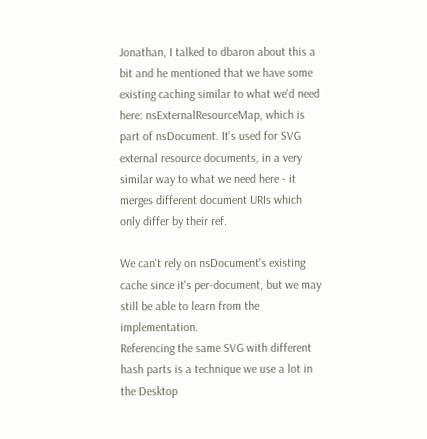Jonathan, I talked to dbaron about this a bit and he mentioned that we have some existing caching similar to what we'd need here: nsExternalResourceMap, which is part of nsDocument. It's used for SVG external resource documents, in a very similar way to what we need here - it merges different document URIs which only differ by their ref.

We can't rely on nsDocument's existing cache since it's per-document, but we may still be able to learn from the implementation.
Referencing the same SVG with different hash parts is a technique we use a lot in the Desktop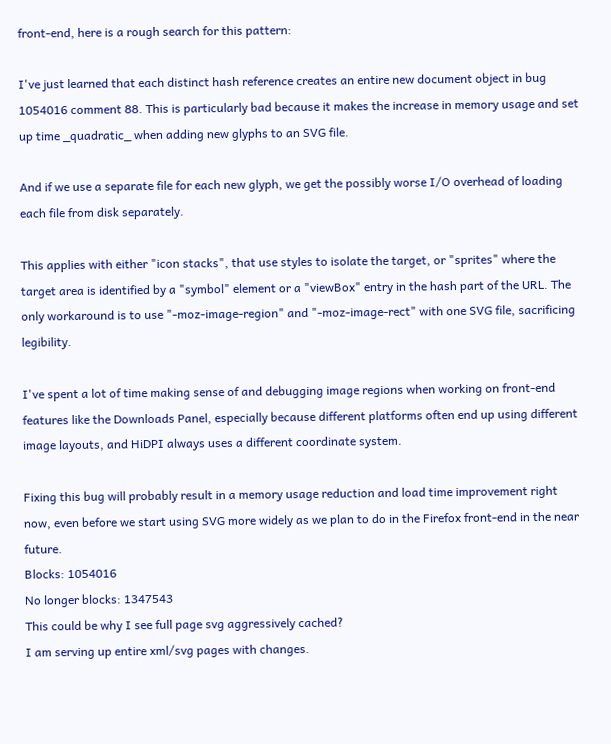front-end, here is a rough search for this pattern:

I've just learned that each distinct hash reference creates an entire new document object in bug 1054016 comment 88. This is particularly bad because it makes the increase in memory usage and set up time _quadratic_ when adding new glyphs to an SVG file.

And if we use a separate file for each new glyph, we get the possibly worse I/O overhead of loading each file from disk separately.

This applies with either "icon stacks", that use styles to isolate the target, or "sprites" where the target area is identified by a "symbol" element or a "viewBox" entry in the hash part of the URL. The only workaround is to use "-moz-image-region" and "-moz-image-rect" with one SVG file, sacrificing legibility.

I've spent a lot of time making sense of and debugging image regions when working on front-end features like the Downloads Panel, especially because different platforms often end up using different image layouts, and HiDPI always uses a different coordinate system.

Fixing this bug will probably result in a memory usage reduction and load time improvement right now, even before we start using SVG more widely as we plan to do in the Firefox front-end in the near future.
Blocks: 1054016
No longer blocks: 1347543
This could be why I see full page svg aggressively cached?
I am serving up entire xml/svg pages with changes.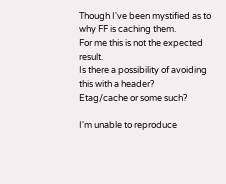Though I've been mystified as to why FF is caching them.
For me this is not the expected result.
Is there a possibility of avoiding this with a header?
Etag/cache or some such?

I'm unable to reproduce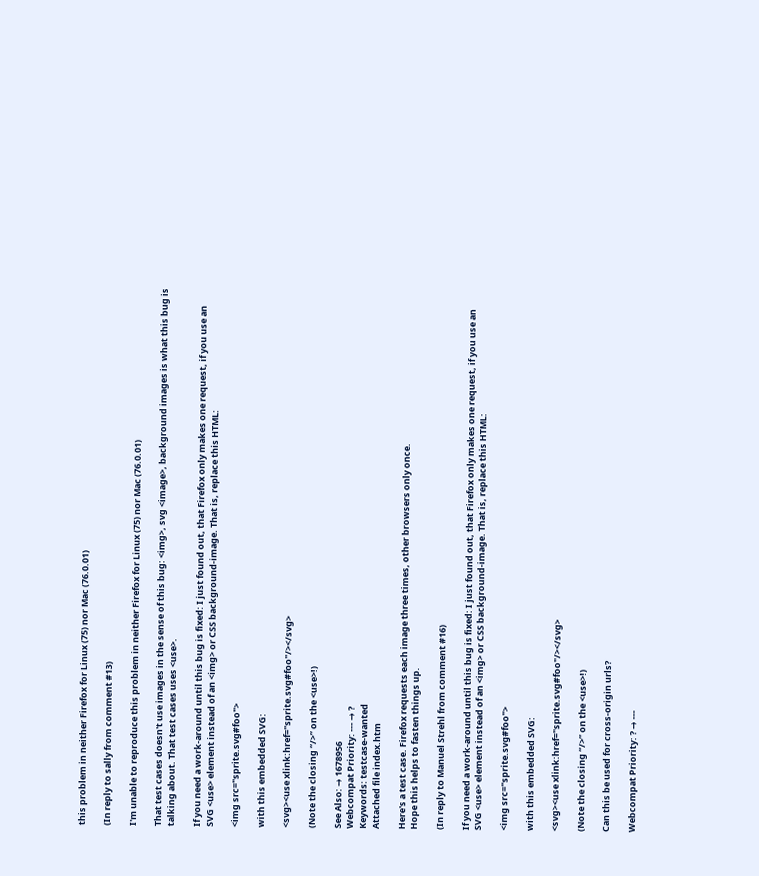this problem in neither Firefox for Linux (75) nor Mac (76.0.01)

(In reply to sally from comment #13)

I'm unable to reproduce this problem in neither Firefox for Linux (75) nor Mac (76.0.01)

That test cases doesn't use images in the sense of this bug: <img>, svg <image>, background images is what this bug is talking about. That test cases uses <use>.

If you need a work-around until this bug is fixed: I just found out, that Firefox only makes one request, if you use an SVG <use> element instead of an <img> or CSS background-image. That is, replace this HTML:

<img src="sprite.svg#foo">

with this embedded SVG:

<svg><use xlink:href="sprite.svg#foo"/></svg>

(Note the closing “/>” on the <use>!)

See Also: → 1678956
Webcompat Priority: --- → ?
Keywords: testcase-wanted
Attached file index.htm

Here's a test case. Firefox requests each image three times, other browsers only once.
Hope this helps to fasten things up.

(In reply to Manuel Strehl from comment #16)

If you need a work-around until this bug is fixed: I just found out, that Firefox only makes one request, if you use an SVG <use> element instead of an <img> or CSS background-image. That is, replace this HTML:

<img src="sprite.svg#foo">

with this embedded SVG:

<svg><use xlink:href="sprite.svg#foo"/></svg>

(Note the closing “/>” on the <use>!)

Can this be used for cross-origin urls?

Webcompat Priority: ? → ---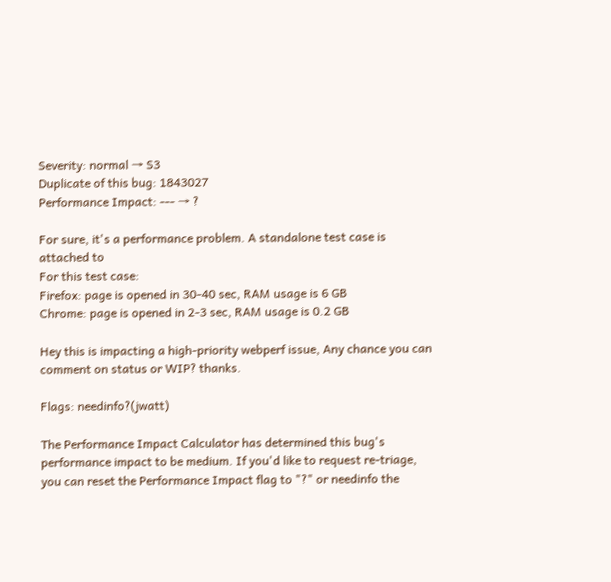Severity: normal → S3
Duplicate of this bug: 1843027
Performance Impact: --- → ?

For sure, it's a performance problem. A standalone test case is attached to
For this test case:
Firefox: page is opened in 30-40 sec, RAM usage is 6 GB
Chrome: page is opened in 2-3 sec, RAM usage is 0.2 GB

Hey this is impacting a high-priority webperf issue, Any chance you can comment on status or WIP? thanks.

Flags: needinfo?(jwatt)

The Performance Impact Calculator has determined this bug's performance impact to be medium. If you'd like to request re-triage, you can reset the Performance Impact flag to "?" or needinfo the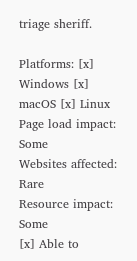triage sheriff.

Platforms: [x] Windows [x] macOS [x] Linux
Page load impact: Some
Websites affected: Rare
Resource impact: Some
[x] Able to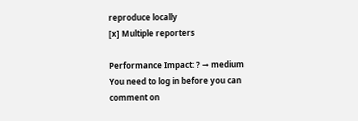reproduce locally
[x] Multiple reporters

Performance Impact: ? → medium
You need to log in before you can comment on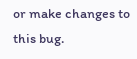or make changes to this bug.